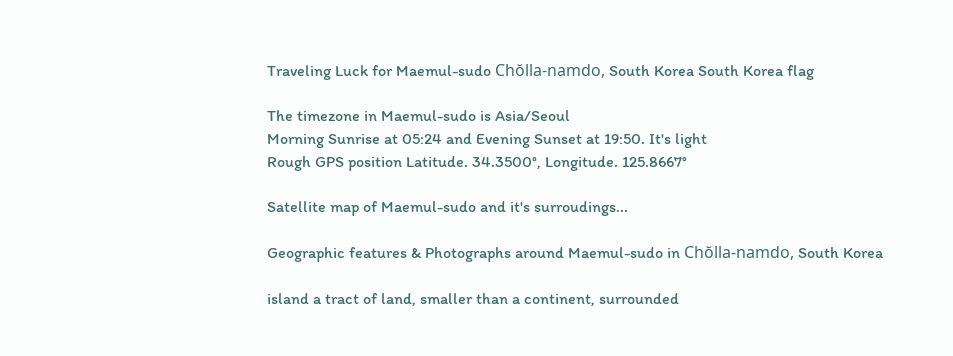Traveling Luck for Maemul-sudo Chŏlla-namdo, South Korea South Korea flag

The timezone in Maemul-sudo is Asia/Seoul
Morning Sunrise at 05:24 and Evening Sunset at 19:50. It's light
Rough GPS position Latitude. 34.3500°, Longitude. 125.8667°

Satellite map of Maemul-sudo and it's surroudings...

Geographic features & Photographs around Maemul-sudo in Chŏlla-namdo, South Korea

island a tract of land, smaller than a continent, surrounded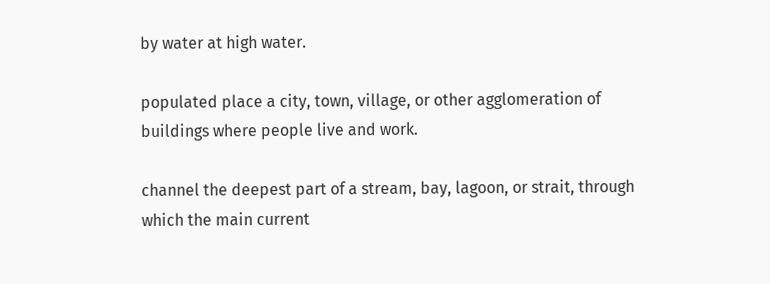by water at high water.

populated place a city, town, village, or other agglomeration of buildings where people live and work.

channel the deepest part of a stream, bay, lagoon, or strait, through which the main current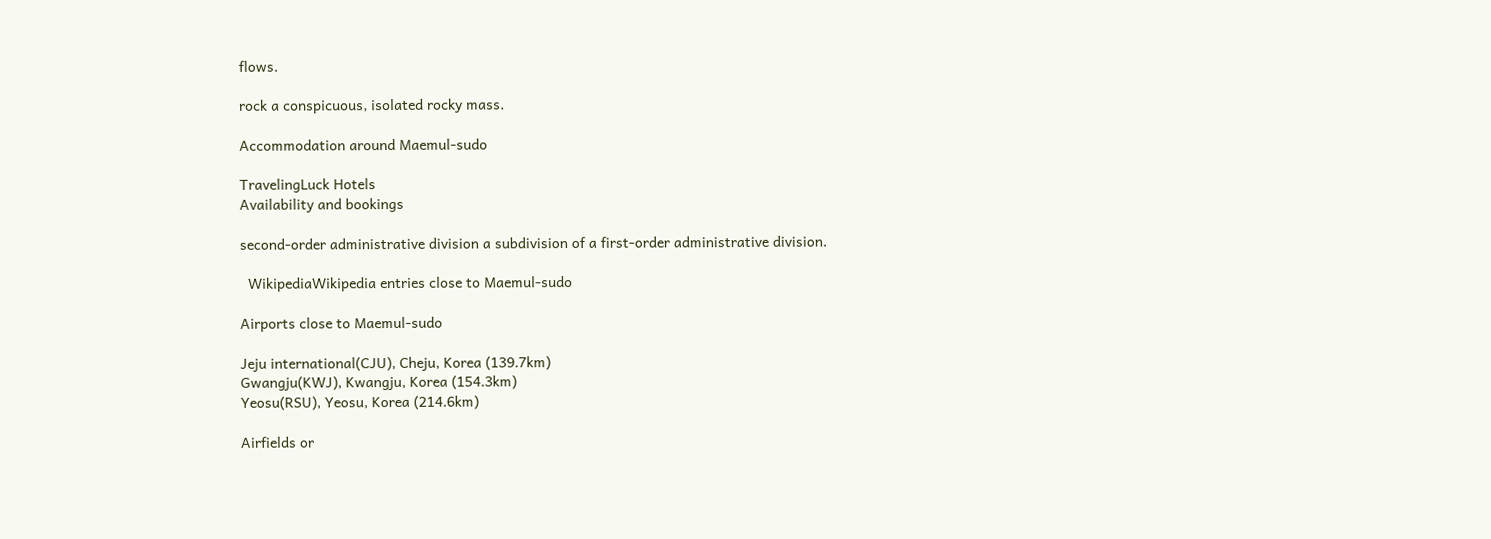flows.

rock a conspicuous, isolated rocky mass.

Accommodation around Maemul-sudo

TravelingLuck Hotels
Availability and bookings

second-order administrative division a subdivision of a first-order administrative division.

  WikipediaWikipedia entries close to Maemul-sudo

Airports close to Maemul-sudo

Jeju international(CJU), Cheju, Korea (139.7km)
Gwangju(KWJ), Kwangju, Korea (154.3km)
Yeosu(RSU), Yeosu, Korea (214.6km)

Airfields or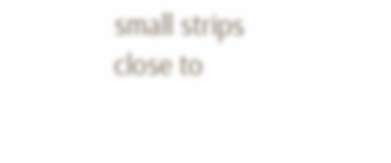small strips close to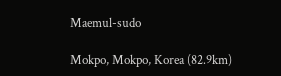Maemul-sudo

Mokpo, Mokpo, Korea (82.9km)